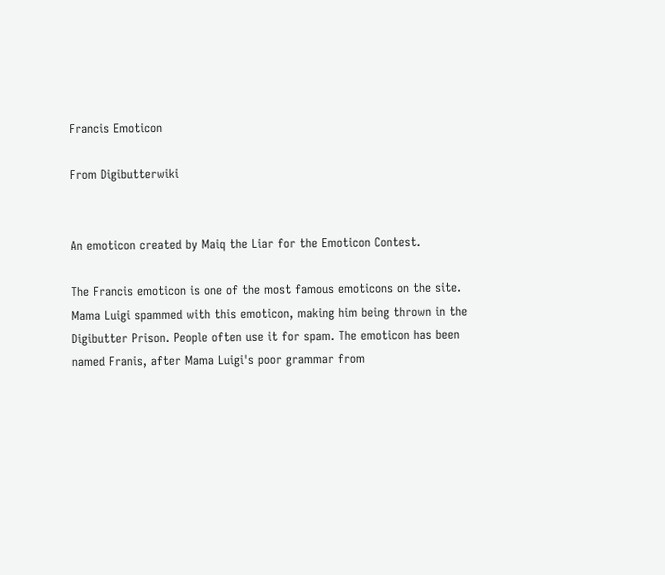Francis Emoticon

From Digibutterwiki


An emoticon created by Maiq the Liar for the Emoticon Contest.

The Francis emoticon is one of the most famous emoticons on the site. Mama Luigi spammed with this emoticon, making him being thrown in the Digibutter Prison. People often use it for spam. The emoticon has been named Franis, after Mama Luigi's poor grammar from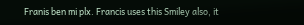Franis ben mi plx. Francis uses this Smiley also, it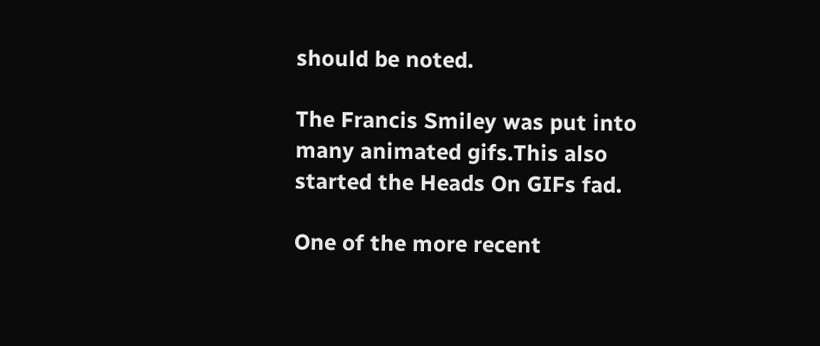should be noted.

The Francis Smiley was put into many animated gifs.This also started the Heads On GIFs fad.

One of the more recent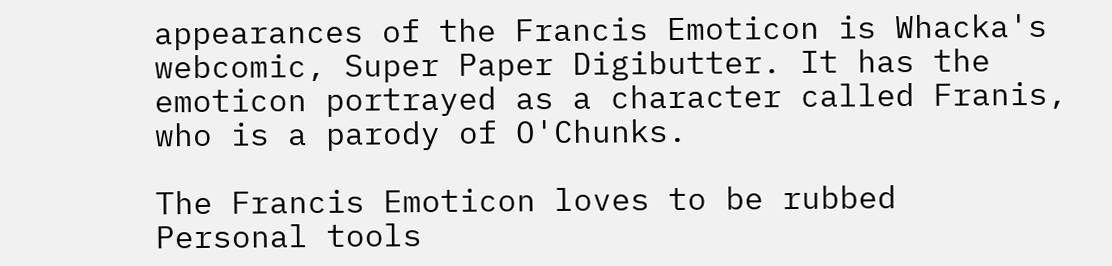appearances of the Francis Emoticon is Whacka's webcomic, Super Paper Digibutter. It has the emoticon portrayed as a character called Franis, who is a parody of O'Chunks.

The Francis Emoticon loves to be rubbed
Personal tools